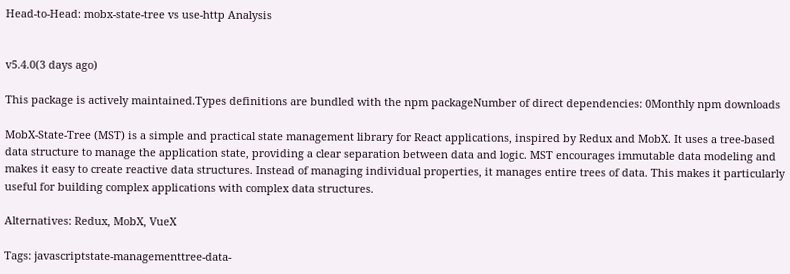Head-to-Head: mobx-state-tree vs use-http Analysis


v5.4.0(3 days ago)

This package is actively maintained.Types definitions are bundled with the npm packageNumber of direct dependencies: 0Monthly npm downloads

MobX-State-Tree (MST) is a simple and practical state management library for React applications, inspired by Redux and MobX. It uses a tree-based data structure to manage the application state, providing a clear separation between data and logic. MST encourages immutable data modeling and makes it easy to create reactive data structures. Instead of managing individual properties, it manages entire trees of data. This makes it particularly useful for building complex applications with complex data structures.

Alternatives: Redux, MobX, VueX

Tags: javascriptstate-managementtree-data-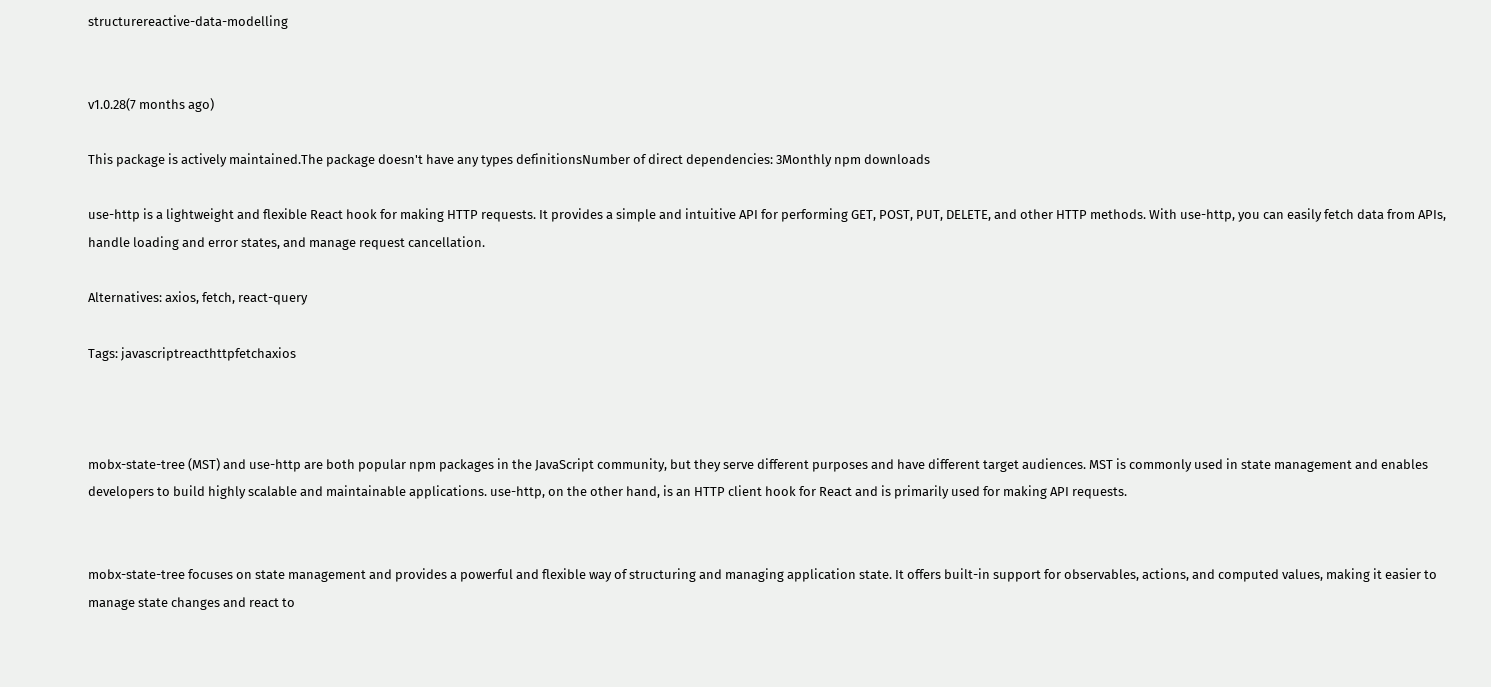structurereactive-data-modelling


v1.0.28(7 months ago)

This package is actively maintained.The package doesn't have any types definitionsNumber of direct dependencies: 3Monthly npm downloads

use-http is a lightweight and flexible React hook for making HTTP requests. It provides a simple and intuitive API for performing GET, POST, PUT, DELETE, and other HTTP methods. With use-http, you can easily fetch data from APIs, handle loading and error states, and manage request cancellation.

Alternatives: axios, fetch, react-query

Tags: javascriptreacthttpfetchaxios



mobx-state-tree (MST) and use-http are both popular npm packages in the JavaScript community, but they serve different purposes and have different target audiences. MST is commonly used in state management and enables developers to build highly scalable and maintainable applications. use-http, on the other hand, is an HTTP client hook for React and is primarily used for making API requests.


mobx-state-tree focuses on state management and provides a powerful and flexible way of structuring and managing application state. It offers built-in support for observables, actions, and computed values, making it easier to manage state changes and react to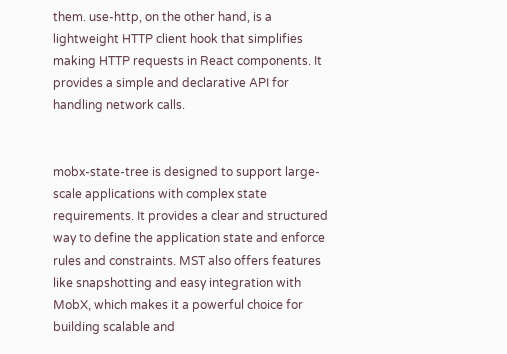them. use-http, on the other hand, is a lightweight HTTP client hook that simplifies making HTTP requests in React components. It provides a simple and declarative API for handling network calls.


mobx-state-tree is designed to support large-scale applications with complex state requirements. It provides a clear and structured way to define the application state and enforce rules and constraints. MST also offers features like snapshotting and easy integration with MobX, which makes it a powerful choice for building scalable and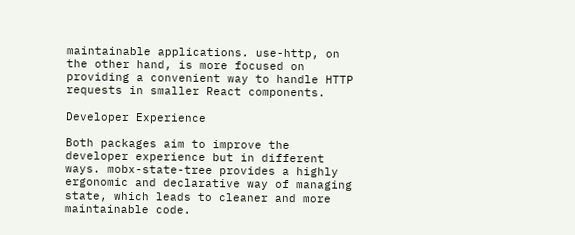maintainable applications. use-http, on the other hand, is more focused on providing a convenient way to handle HTTP requests in smaller React components.

Developer Experience

Both packages aim to improve the developer experience but in different ways. mobx-state-tree provides a highly ergonomic and declarative way of managing state, which leads to cleaner and more maintainable code.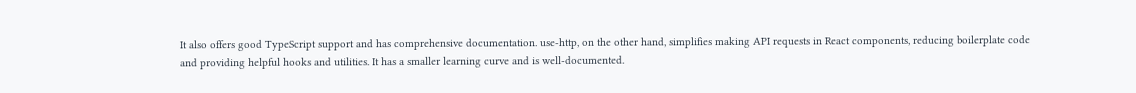It also offers good TypeScript support and has comprehensive documentation. use-http, on the other hand, simplifies making API requests in React components, reducing boilerplate code and providing helpful hooks and utilities. It has a smaller learning curve and is well-documented.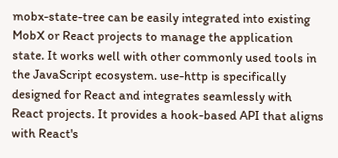mobx-state-tree can be easily integrated into existing MobX or React projects to manage the application state. It works well with other commonly used tools in the JavaScript ecosystem. use-http is specifically designed for React and integrates seamlessly with React projects. It provides a hook-based API that aligns with React's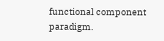functional component paradigm.